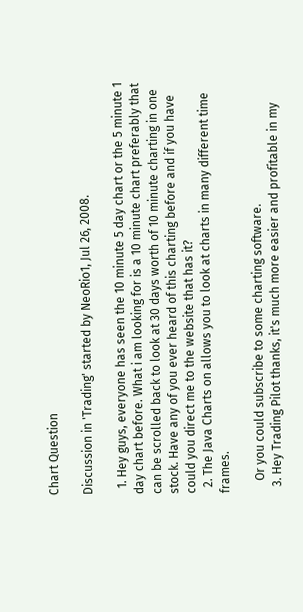Chart Question

Discussion in 'Trading' started by NeoRio1, Jul 26, 2008.

  1. Hey guys, everyone has seen the 10 minute 5 day chart or the 5 minute 1 day chart before. What i am looking for is a 10 minute chart preferably that can be scrolled back to look at 30 days worth of 10 minute charting in one stock. Have any of you ever heard of this charting before and if you have could you direct me to the website that has it?
  2. The Java Charts on allows you to look at charts in many different time frames.

    Or you could subscribe to some charting software.
  3. Hey Trading Pilot thanks, it's much more easier and profitable in my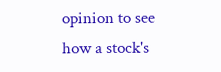opinion to see how a stock's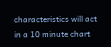characteristics will act in a 10 minute chart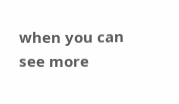when you can see more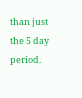than just the 5 day period.